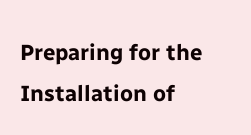Preparing for the Installation of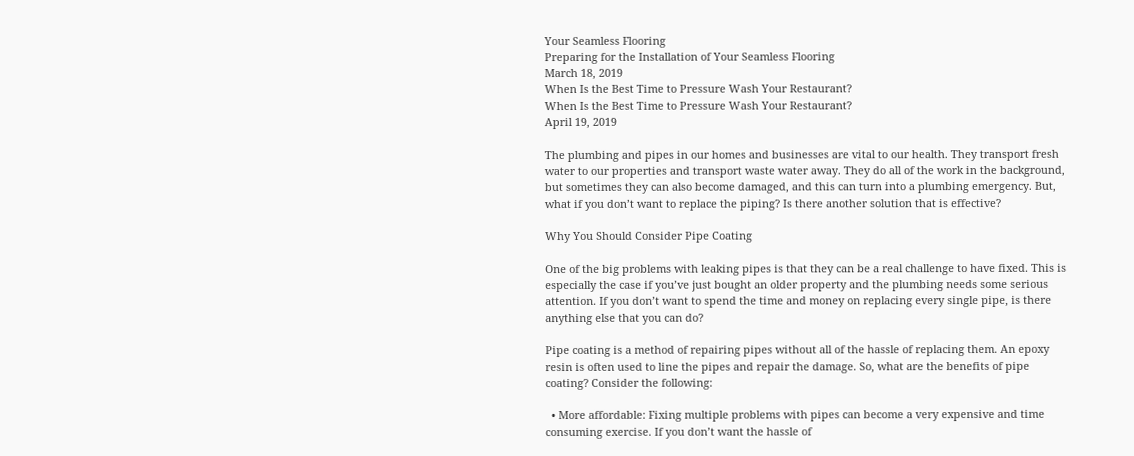Your Seamless Flooring
Preparing for the Installation of Your Seamless Flooring
March 18, 2019
When Is the Best Time to Pressure Wash Your Restaurant?
When Is the Best Time to Pressure Wash Your Restaurant?
April 19, 2019

The plumbing and pipes in our homes and businesses are vital to our health. They transport fresh water to our properties and transport waste water away. They do all of the work in the background, but sometimes they can also become damaged, and this can turn into a plumbing emergency. But, what if you don’t want to replace the piping? Is there another solution that is effective?

Why You Should Consider Pipe Coating

One of the big problems with leaking pipes is that they can be a real challenge to have fixed. This is especially the case if you’ve just bought an older property and the plumbing needs some serious attention. If you don’t want to spend the time and money on replacing every single pipe, is there anything else that you can do?

Pipe coating is a method of repairing pipes without all of the hassle of replacing them. An epoxy resin is often used to line the pipes and repair the damage. So, what are the benefits of pipe coating? Consider the following:

  • More affordable: Fixing multiple problems with pipes can become a very expensive and time consuming exercise. If you don’t want the hassle of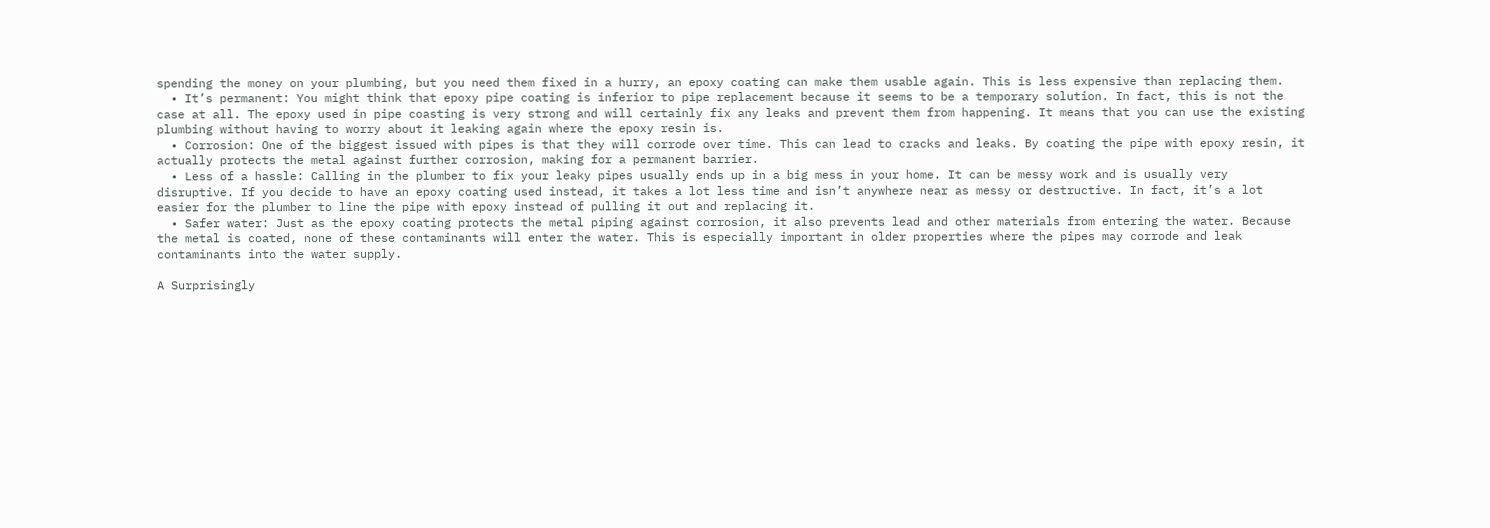spending the money on your plumbing, but you need them fixed in a hurry, an epoxy coating can make them usable again. This is less expensive than replacing them.
  • It’s permanent: You might think that epoxy pipe coating is inferior to pipe replacement because it seems to be a temporary solution. In fact, this is not the case at all. The epoxy used in pipe coasting is very strong and will certainly fix any leaks and prevent them from happening. It means that you can use the existing plumbing without having to worry about it leaking again where the epoxy resin is.
  • Corrosion: One of the biggest issued with pipes is that they will corrode over time. This can lead to cracks and leaks. By coating the pipe with epoxy resin, it actually protects the metal against further corrosion, making for a permanent barrier.
  • Less of a hassle: Calling in the plumber to fix your leaky pipes usually ends up in a big mess in your home. It can be messy work and is usually very disruptive. If you decide to have an epoxy coating used instead, it takes a lot less time and isn’t anywhere near as messy or destructive. In fact, it’s a lot easier for the plumber to line the pipe with epoxy instead of pulling it out and replacing it.
  • Safer water: Just as the epoxy coating protects the metal piping against corrosion, it also prevents lead and other materials from entering the water. Because the metal is coated, none of these contaminants will enter the water. This is especially important in older properties where the pipes may corrode and leak contaminants into the water supply.

A Surprisingly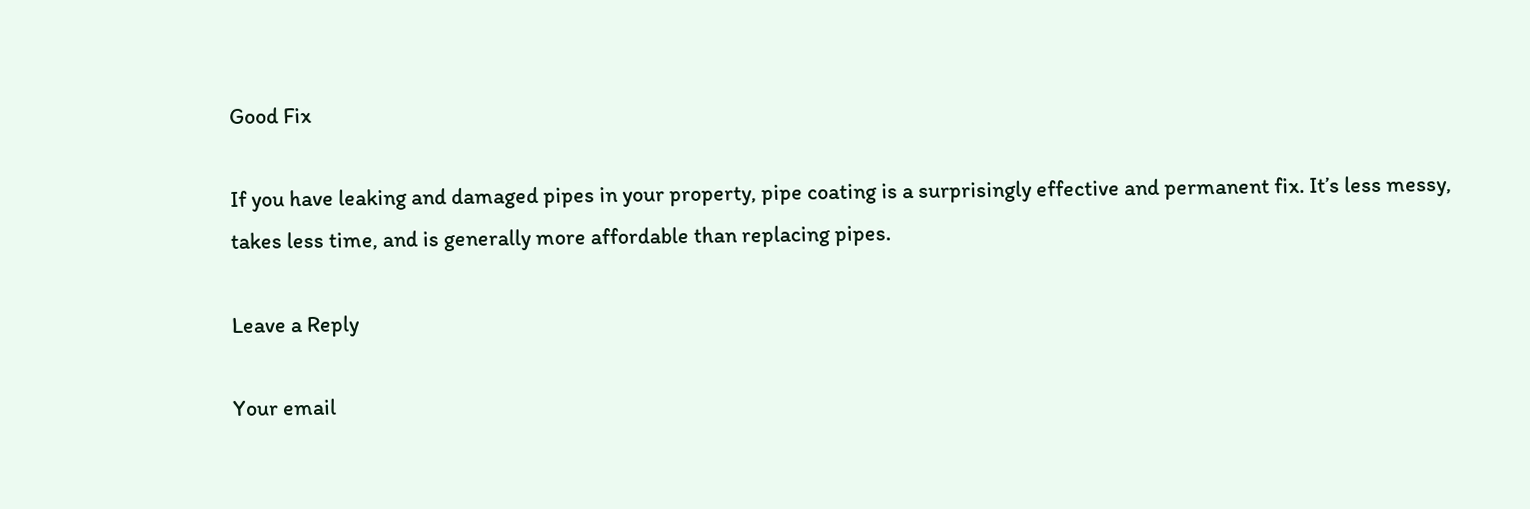Good Fix

If you have leaking and damaged pipes in your property, pipe coating is a surprisingly effective and permanent fix. It’s less messy, takes less time, and is generally more affordable than replacing pipes.

Leave a Reply

Your email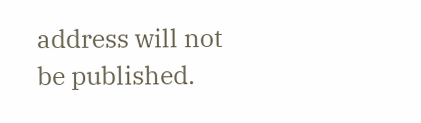address will not be published.